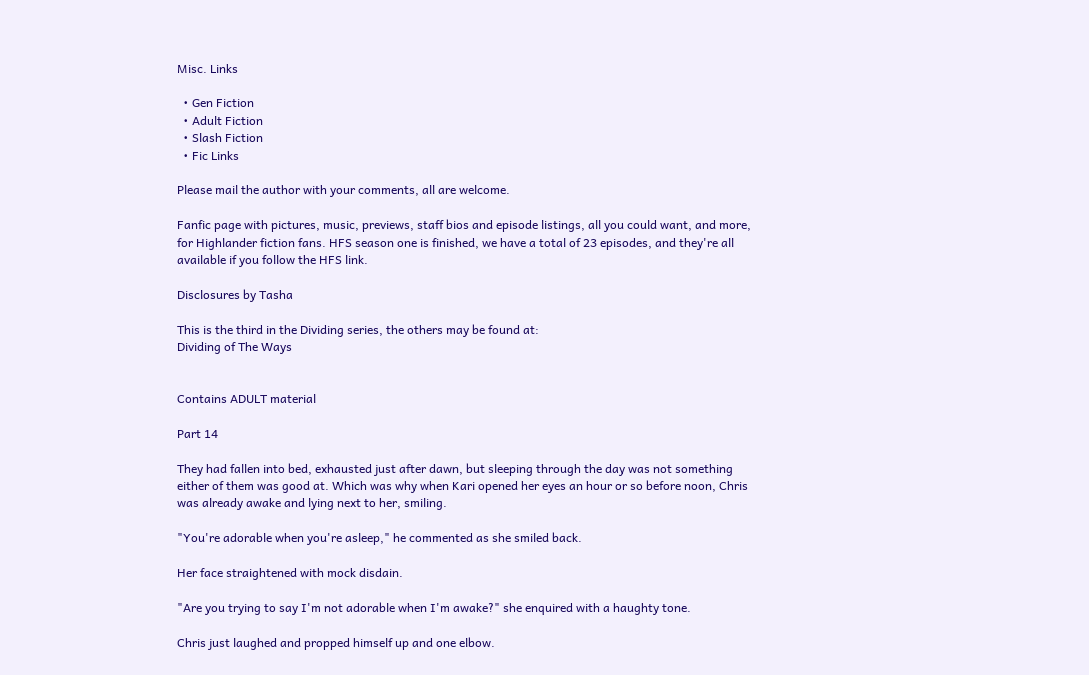Misc. Links

  • Gen Fiction
  • Adult Fiction
  • Slash Fiction
  • Fic Links

Please mail the author with your comments, all are welcome.

Fanfic page with pictures, music, previews, staff bios and episode listings, all you could want, and more, for Highlander fiction fans. HFS season one is finished, we have a total of 23 episodes, and they're all available if you follow the HFS link.

Disclosures by Tasha

This is the third in the Dividing series, the others may be found at:
Dividing of The Ways


Contains ADULT material

Part 14

They had fallen into bed, exhausted just after dawn, but sleeping through the day was not something either of them was good at. Which was why when Kari opened her eyes an hour or so before noon, Chris was already awake and lying next to her, smiling.

"You're adorable when you're asleep," he commented as she smiled back.

Her face straightened with mock disdain.

"Are you trying to say I'm not adorable when I'm awake?" she enquired with a haughty tone.

Chris just laughed and propped himself up and one elbow.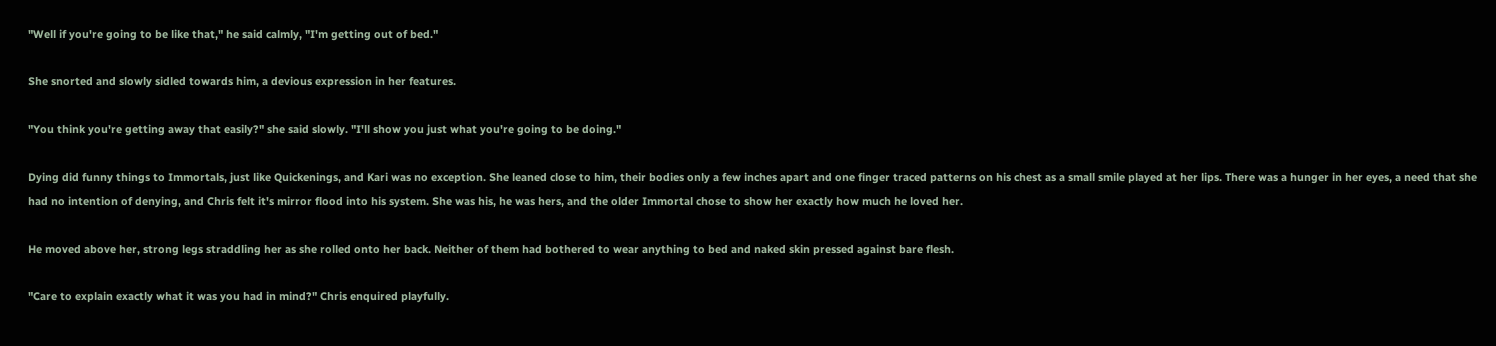"Well if you're going to be like that," he said calmly, "I'm getting out of bed."

She snorted and slowly sidled towards him, a devious expression in her features.

"You think you're getting away that easily?" she said slowly. "I'll show you just what you're going to be doing."

Dying did funny things to Immortals, just like Quickenings, and Kari was no exception. She leaned close to him, their bodies only a few inches apart and one finger traced patterns on his chest as a small smile played at her lips. There was a hunger in her eyes, a need that she had no intention of denying, and Chris felt it's mirror flood into his system. She was his, he was hers, and the older Immortal chose to show her exactly how much he loved her.

He moved above her, strong legs straddling her as she rolled onto her back. Neither of them had bothered to wear anything to bed and naked skin pressed against bare flesh.

"Care to explain exactly what it was you had in mind?" Chris enquired playfully.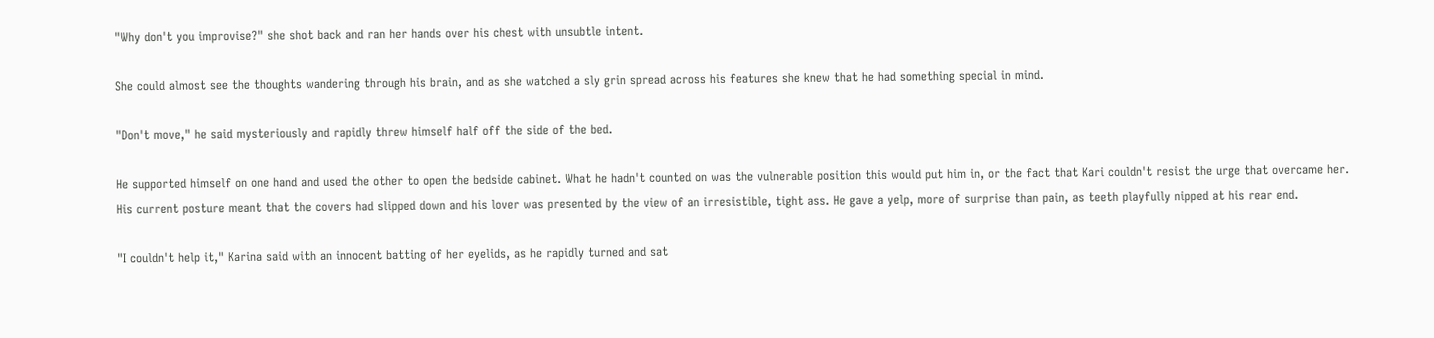"Why don't you improvise?" she shot back and ran her hands over his chest with unsubtle intent.

She could almost see the thoughts wandering through his brain, and as she watched a sly grin spread across his features she knew that he had something special in mind.

"Don't move," he said mysteriously and rapidly threw himself half off the side of the bed.

He supported himself on one hand and used the other to open the bedside cabinet. What he hadn't counted on was the vulnerable position this would put him in, or the fact that Kari couldn't resist the urge that overcame her. His current posture meant that the covers had slipped down and his lover was presented by the view of an irresistible, tight ass. He gave a yelp, more of surprise than pain, as teeth playfully nipped at his rear end.

"I couldn't help it," Karina said with an innocent batting of her eyelids, as he rapidly turned and sat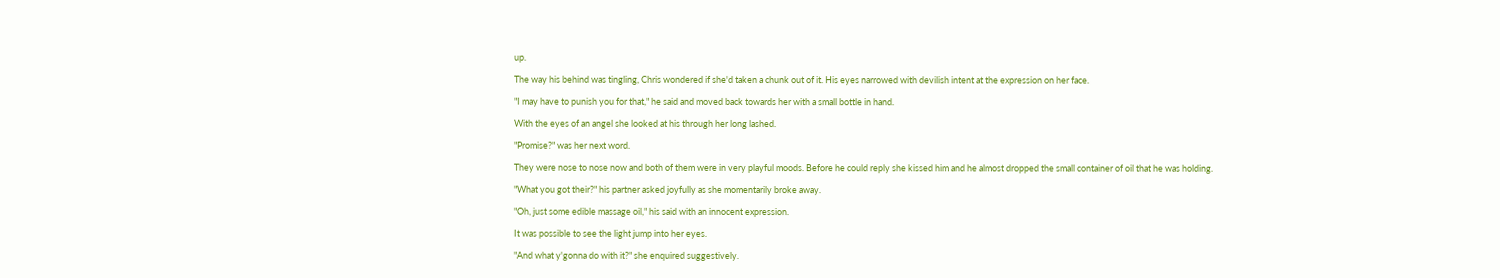up.

The way his behind was tingling, Chris wondered if she'd taken a chunk out of it. His eyes narrowed with devilish intent at the expression on her face.

"I may have to punish you for that," he said and moved back towards her with a small bottle in hand.

With the eyes of an angel she looked at his through her long lashed.

"Promise?" was her next word.

They were nose to nose now and both of them were in very playful moods. Before he could reply she kissed him and he almost dropped the small container of oil that he was holding.

"What you got their?" his partner asked joyfully as she momentarily broke away.

"Oh, just some edible massage oil," his said with an innocent expression.

It was possible to see the light jump into her eyes.

"And what y'gonna do with it?" she enquired suggestively.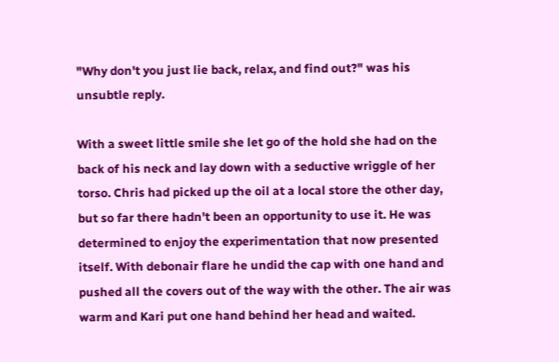"Why don't you just lie back, relax, and find out?" was his unsubtle reply.

With a sweet little smile she let go of the hold she had on the back of his neck and lay down with a seductive wriggle of her torso. Chris had picked up the oil at a local store the other day, but so far there hadn't been an opportunity to use it. He was determined to enjoy the experimentation that now presented itself. With debonair flare he undid the cap with one hand and pushed all the covers out of the way with the other. The air was warm and Kari put one hand behind her head and waited.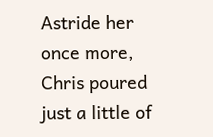Astride her once more, Chris poured just a little of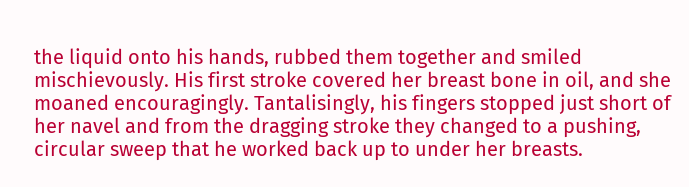the liquid onto his hands, rubbed them together and smiled mischievously. His first stroke covered her breast bone in oil, and she moaned encouragingly. Tantalisingly, his fingers stopped just short of her navel and from the dragging stroke they changed to a pushing, circular sweep that he worked back up to under her breasts.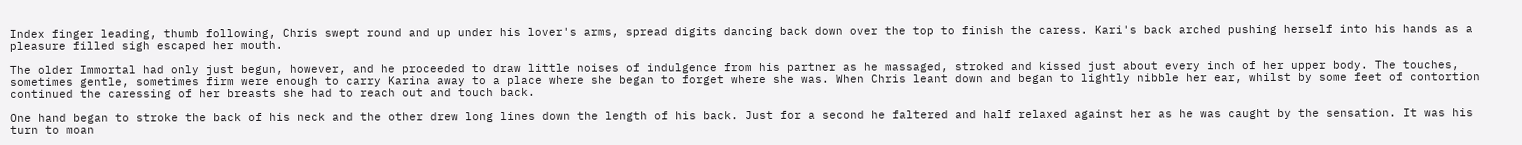Index finger leading, thumb following, Chris swept round and up under his lover's arms, spread digits dancing back down over the top to finish the caress. Kari's back arched pushing herself into his hands as a pleasure filled sigh escaped her mouth.

The older Immortal had only just begun, however, and he proceeded to draw little noises of indulgence from his partner as he massaged, stroked and kissed just about every inch of her upper body. The touches, sometimes gentle, sometimes firm were enough to carry Karina away to a place where she began to forget where she was. When Chris leant down and began to lightly nibble her ear, whilst by some feet of contortion continued the caressing of her breasts she had to reach out and touch back.

One hand began to stroke the back of his neck and the other drew long lines down the length of his back. Just for a second he faltered and half relaxed against her as he was caught by the sensation. It was his turn to moan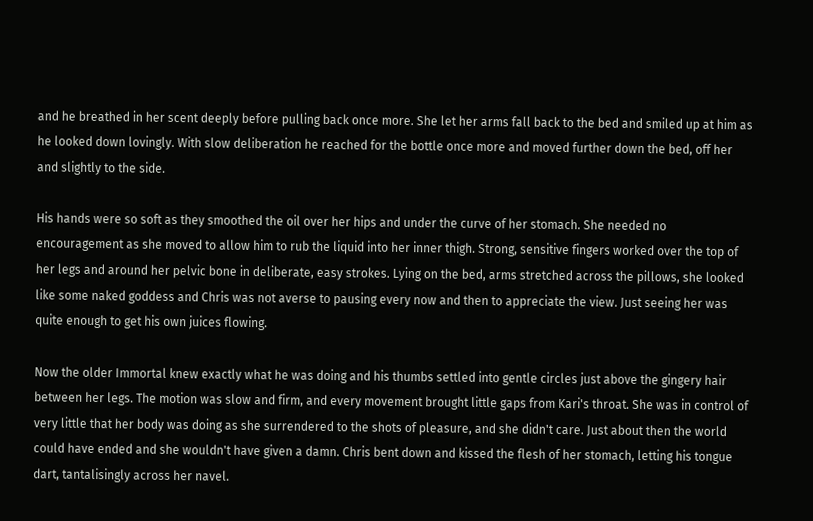and he breathed in her scent deeply before pulling back once more. She let her arms fall back to the bed and smiled up at him as he looked down lovingly. With slow deliberation he reached for the bottle once more and moved further down the bed, off her and slightly to the side.

His hands were so soft as they smoothed the oil over her hips and under the curve of her stomach. She needed no encouragement as she moved to allow him to rub the liquid into her inner thigh. Strong, sensitive fingers worked over the top of her legs and around her pelvic bone in deliberate, easy strokes. Lying on the bed, arms stretched across the pillows, she looked like some naked goddess and Chris was not averse to pausing every now and then to appreciate the view. Just seeing her was quite enough to get his own juices flowing.

Now the older Immortal knew exactly what he was doing and his thumbs settled into gentle circles just above the gingery hair between her legs. The motion was slow and firm, and every movement brought little gaps from Kari's throat. She was in control of very little that her body was doing as she surrendered to the shots of pleasure, and she didn't care. Just about then the world could have ended and she wouldn't have given a damn. Chris bent down and kissed the flesh of her stomach, letting his tongue dart, tantalisingly across her navel.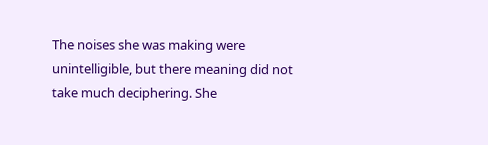The noises she was making were unintelligible, but there meaning did not take much deciphering. She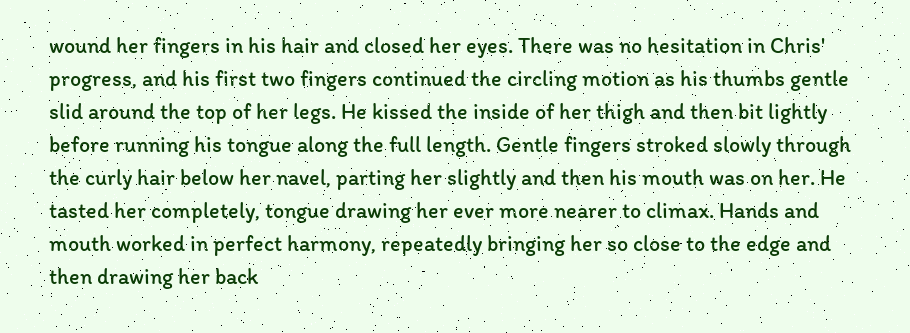wound her fingers in his hair and closed her eyes. There was no hesitation in Chris' progress, and his first two fingers continued the circling motion as his thumbs gentle slid around the top of her legs. He kissed the inside of her thigh and then bit lightly before running his tongue along the full length. Gentle fingers stroked slowly through the curly hair below her navel, parting her slightly and then his mouth was on her. He tasted her completely, tongue drawing her ever more nearer to climax. Hands and mouth worked in perfect harmony, repeatedly bringing her so close to the edge and then drawing her back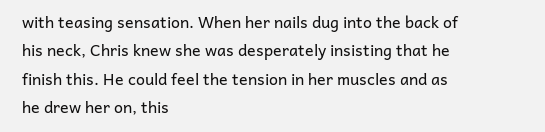with teasing sensation. When her nails dug into the back of his neck, Chris knew she was desperately insisting that he finish this. He could feel the tension in her muscles and as he drew her on, this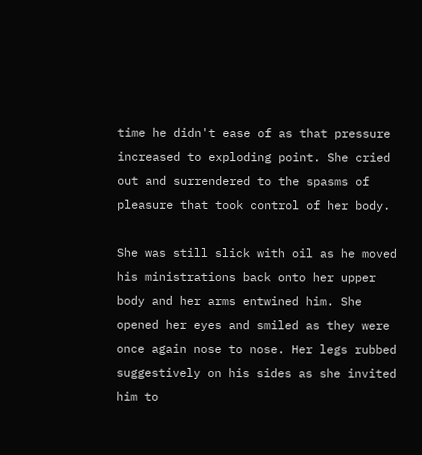time he didn't ease of as that pressure increased to exploding point. She cried out and surrendered to the spasms of pleasure that took control of her body.

She was still slick with oil as he moved his ministrations back onto her upper body and her arms entwined him. She opened her eyes and smiled as they were once again nose to nose. Her legs rubbed suggestively on his sides as she invited him to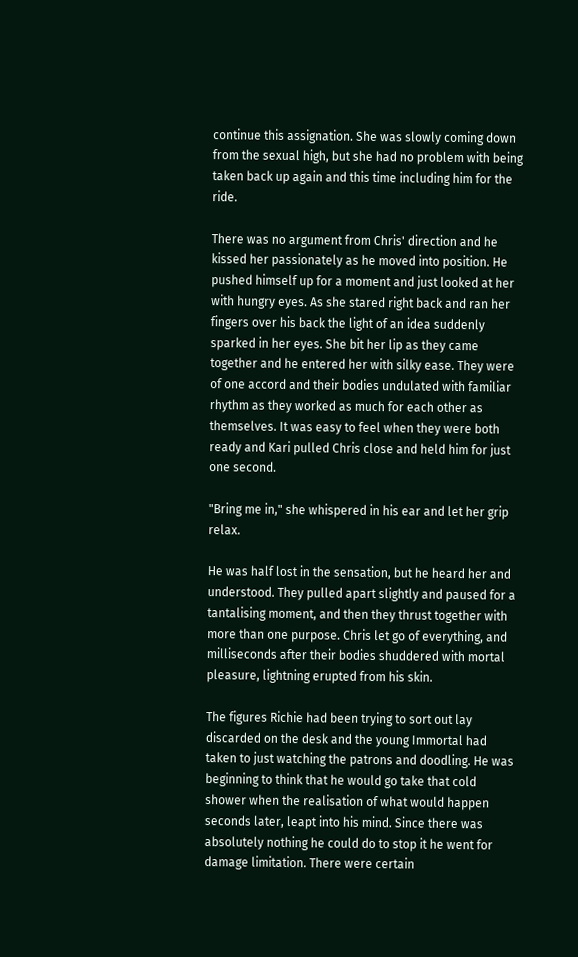continue this assignation. She was slowly coming down from the sexual high, but she had no problem with being taken back up again and this time including him for the ride.

There was no argument from Chris' direction and he kissed her passionately as he moved into position. He pushed himself up for a moment and just looked at her with hungry eyes. As she stared right back and ran her fingers over his back the light of an idea suddenly sparked in her eyes. She bit her lip as they came together and he entered her with silky ease. They were of one accord and their bodies undulated with familiar rhythm as they worked as much for each other as themselves. It was easy to feel when they were both ready and Kari pulled Chris close and held him for just one second.

"Bring me in," she whispered in his ear and let her grip relax.

He was half lost in the sensation, but he heard her and understood. They pulled apart slightly and paused for a tantalising moment, and then they thrust together with more than one purpose. Chris let go of everything, and milliseconds after their bodies shuddered with mortal pleasure, lightning erupted from his skin.

The figures Richie had been trying to sort out lay discarded on the desk and the young Immortal had taken to just watching the patrons and doodling. He was beginning to think that he would go take that cold shower when the realisation of what would happen seconds later, leapt into his mind. Since there was absolutely nothing he could do to stop it he went for damage limitation. There were certain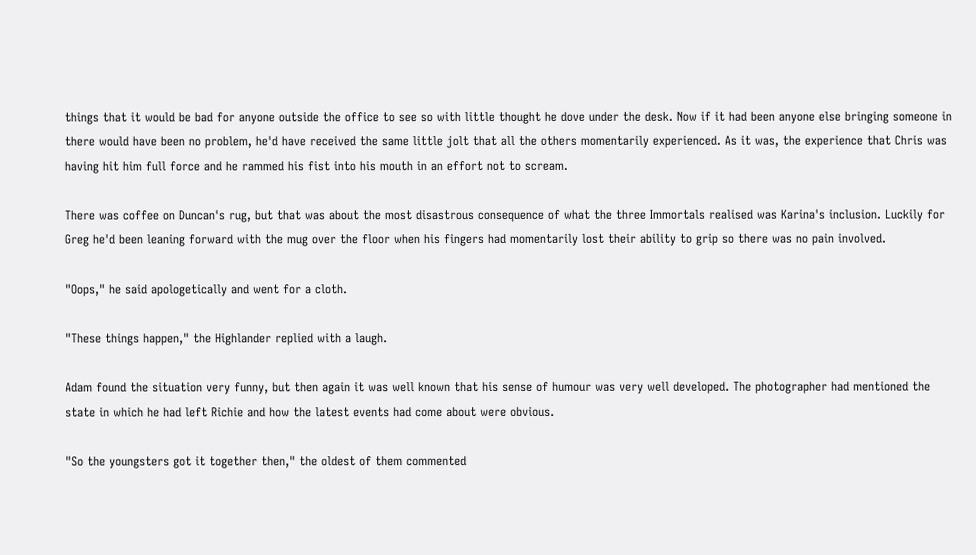things that it would be bad for anyone outside the office to see so with little thought he dove under the desk. Now if it had been anyone else bringing someone in there would have been no problem, he'd have received the same little jolt that all the others momentarily experienced. As it was, the experience that Chris was having hit him full force and he rammed his fist into his mouth in an effort not to scream.

There was coffee on Duncan's rug, but that was about the most disastrous consequence of what the three Immortals realised was Karina's inclusion. Luckily for Greg he'd been leaning forward with the mug over the floor when his fingers had momentarily lost their ability to grip so there was no pain involved.

"Oops," he said apologetically and went for a cloth.

"These things happen," the Highlander replied with a laugh.

Adam found the situation very funny, but then again it was well known that his sense of humour was very well developed. The photographer had mentioned the state in which he had left Richie and how the latest events had come about were obvious.

"So the youngsters got it together then," the oldest of them commented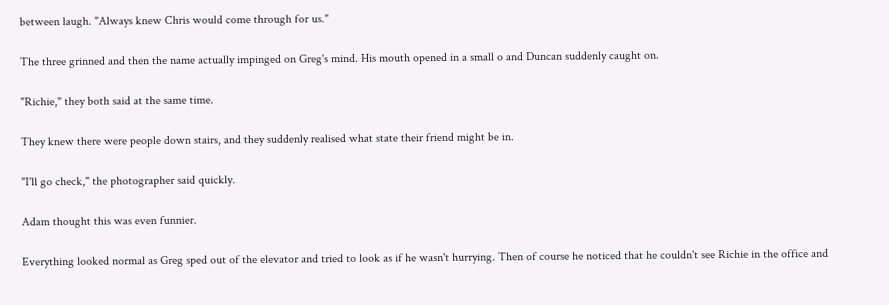between laugh. "Always knew Chris would come through for us."

The three grinned and then the name actually impinged on Greg's mind. His mouth opened in a small o and Duncan suddenly caught on.

"Richie," they both said at the same time.

They knew there were people down stairs, and they suddenly realised what state their friend might be in.

"I'll go check," the photographer said quickly.

Adam thought this was even funnier.

Everything looked normal as Greg sped out of the elevator and tried to look as if he wasn't hurrying. Then of course he noticed that he couldn't see Richie in the office and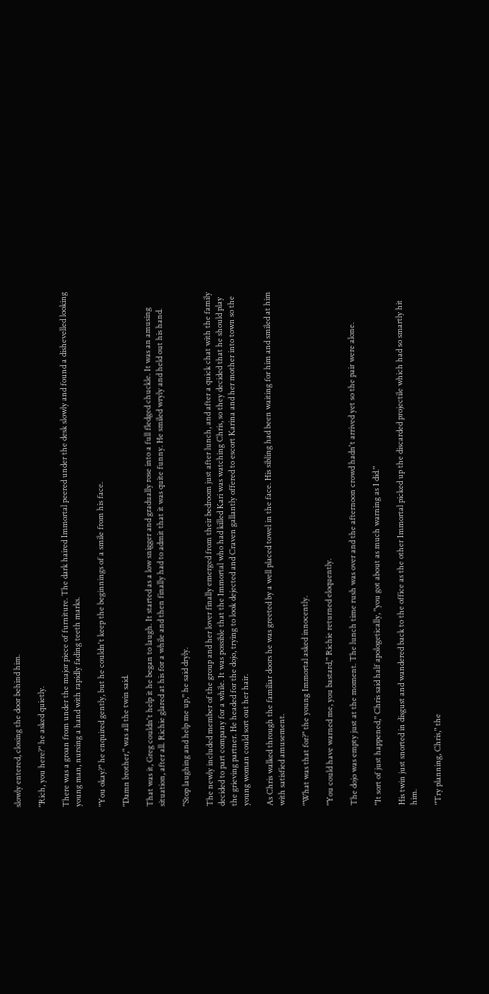slowly entered, closing the door behind him.

"Rich, you here?" he asked quietly.

There was a groan from under the major piece of furniture. The dark haired Immortal peered under the desk slowly and found a dishevelled looking young man, nursing a hand with rapidly fading teeth marks.

"You okay?" he enquired gently, but he couldn't keep the beginnings of a smile from his face.

"Damn brother," was all the twin said.

That was it, Greg couldn't help it he began to laugh. It started as a low snigger and gradually rose into a full fledged chuckle. It was an amusing situation, after all. Richie glared at his for a while and then finally had to admit that it was quite funny. He smiled wryly and held out his hand.

"Stop laughing and help me up," he said dryly.

The newly included member of the group and her lover finally emerged from their bedroom just after lunch, and after a quick chat with the family decided to part company for a while. It was possible that the Immortal who had killed Kari was watching Chris, so they decided that he should play the grieving partner. He headed for the dojo, trying to look dejected and Craven gallantly offered to escort Karina and her mother into town so the young woman could sort out her hair.

As Chris walked through the familiar doors he was greeted by a well placed towel in the face. His sibling had been waiting for him and smiled at him with satisfied amusement.

"What was that for?" the young Immortal asked innocently.

"You could have warned me, you bastard," Richie returned eloquently.

The dojo was empty just at the moment. The lunch time rush was over and the afternoon crowd hadn't arrived yet so the pair were alone.

"It sort of just happened," Chris said half apologetically, "you got about as much warning as I did."

His twin just snorted in disgust and wandered back to the office as the other Immortal picked up the discarded projectile which had so smartly hit him.

"Try planning, Chris," the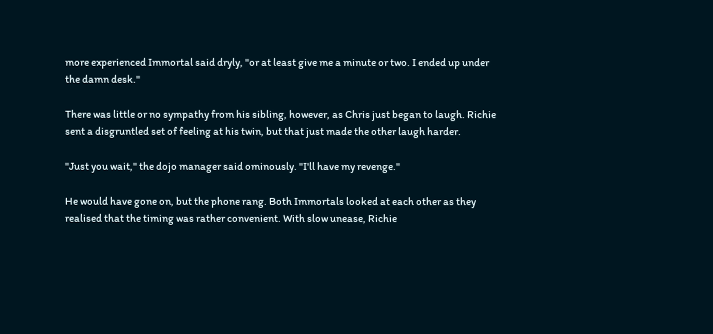more experienced Immortal said dryly, "or at least give me a minute or two. I ended up under the damn desk."

There was little or no sympathy from his sibling, however, as Chris just began to laugh. Richie sent a disgruntled set of feeling at his twin, but that just made the other laugh harder.

"Just you wait," the dojo manager said ominously. "I'll have my revenge."

He would have gone on, but the phone rang. Both Immortals looked at each other as they realised that the timing was rather convenient. With slow unease, Richie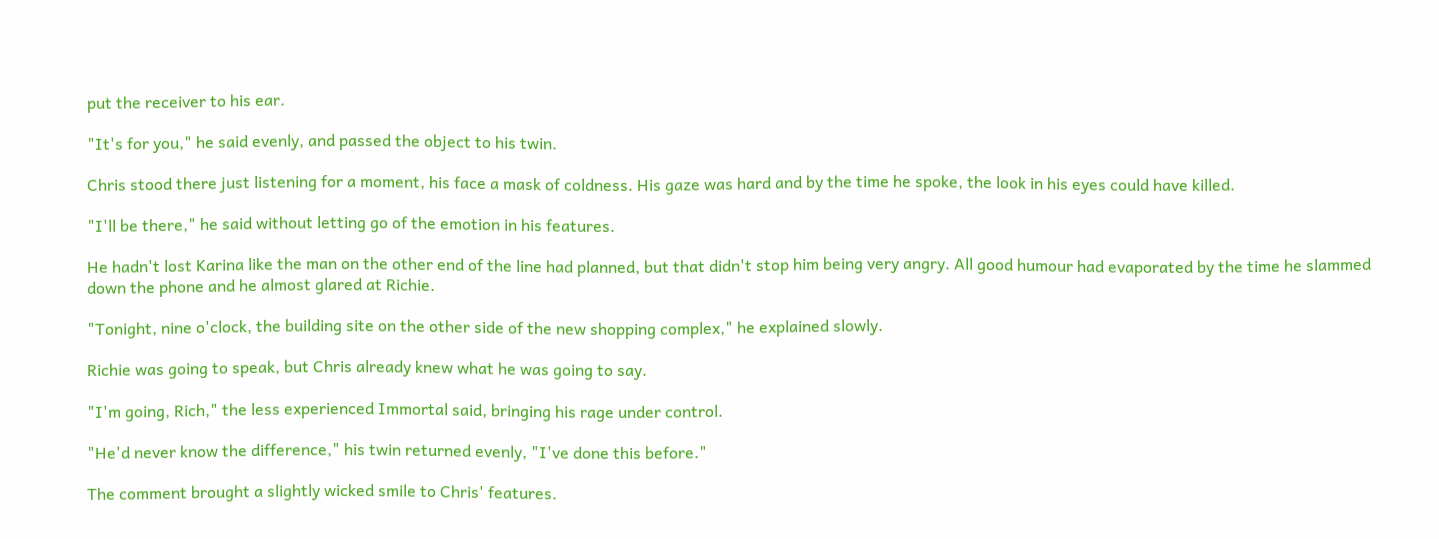put the receiver to his ear.

"It's for you," he said evenly, and passed the object to his twin.

Chris stood there just listening for a moment, his face a mask of coldness. His gaze was hard and by the time he spoke, the look in his eyes could have killed.

"I'll be there," he said without letting go of the emotion in his features.

He hadn't lost Karina like the man on the other end of the line had planned, but that didn't stop him being very angry. All good humour had evaporated by the time he slammed down the phone and he almost glared at Richie.

"Tonight, nine o'clock, the building site on the other side of the new shopping complex," he explained slowly.

Richie was going to speak, but Chris already knew what he was going to say.

"I'm going, Rich," the less experienced Immortal said, bringing his rage under control.

"He'd never know the difference," his twin returned evenly, "I've done this before."

The comment brought a slightly wicked smile to Chris' features.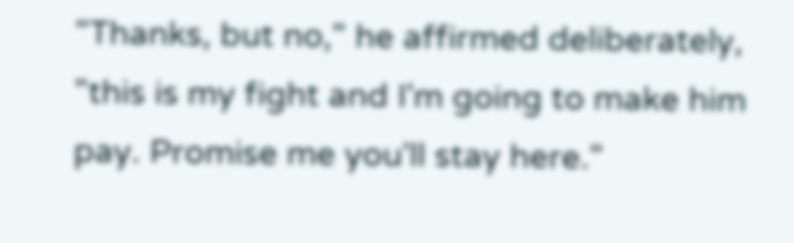"Thanks, but no," he affirmed deliberately, "this is my fight and I'm going to make him pay. Promise me you'll stay here."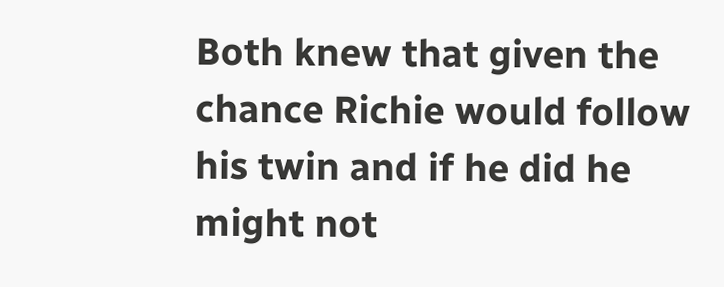Both knew that given the chance Richie would follow his twin and if he did he might not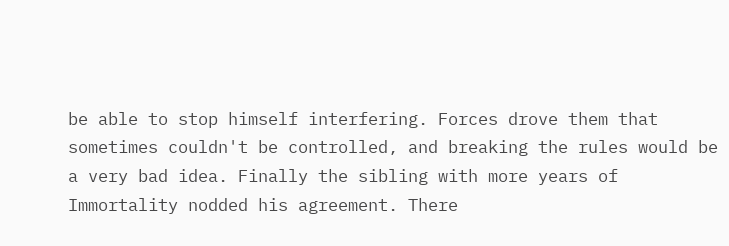be able to stop himself interfering. Forces drove them that sometimes couldn't be controlled, and breaking the rules would be a very bad idea. Finally the sibling with more years of Immortality nodded his agreement. There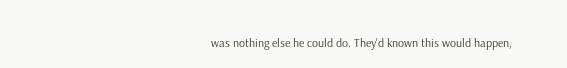was nothing else he could do. They'd known this would happen,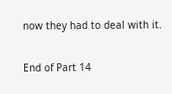now they had to deal with it.

End of Part 14